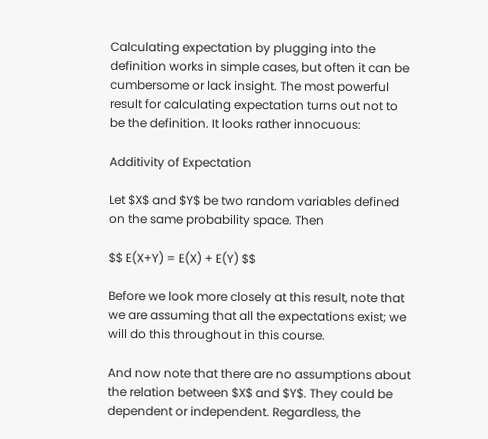Calculating expectation by plugging into the definition works in simple cases, but often it can be cumbersome or lack insight. The most powerful result for calculating expectation turns out not to be the definition. It looks rather innocuous:

Additivity of Expectation

Let $X$ and $Y$ be two random variables defined on the same probability space. Then

$$ E(X+Y) = E(X) + E(Y) $$

Before we look more closely at this result, note that we are assuming that all the expectations exist; we will do this throughout in this course.

And now note that there are no assumptions about the relation between $X$ and $Y$. They could be dependent or independent. Regardless, the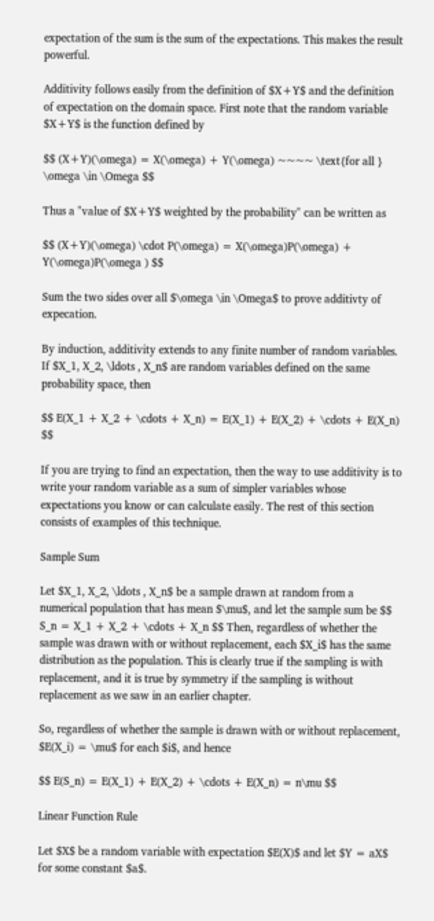expectation of the sum is the sum of the expectations. This makes the result powerful.

Additivity follows easily from the definition of $X+Y$ and the definition of expectation on the domain space. First note that the random variable $X+Y$ is the function defined by

$$ (X+Y)(\omega) = X(\omega) + Y(\omega) ~~~~ \text{for all } \omega \in \Omega $$

Thus a "value of $X+Y$ weighted by the probability" can be written as

$$ (X+Y)(\omega) \cdot P(\omega) = X(\omega)P(\omega) + Y(\omega)P(\omega ) $$

Sum the two sides over all $\omega \in \Omega$ to prove additivty of expecation.

By induction, additivity extends to any finite number of random variables. If $X_1, X_2, \ldots , X_n$ are random variables defined on the same probability space, then

$$ E(X_1 + X_2 + \cdots + X_n) = E(X_1) + E(X_2) + \cdots + E(X_n) $$

If you are trying to find an expectation, then the way to use additivity is to write your random variable as a sum of simpler variables whose expectations you know or can calculate easily. The rest of this section consists of examples of this technique.

Sample Sum

Let $X_1, X_2, \ldots , X_n$ be a sample drawn at random from a numerical population that has mean $\mu$, and let the sample sum be $$ S_n = X_1 + X_2 + \cdots + X_n $$ Then, regardless of whether the sample was drawn with or without replacement, each $X_i$ has the same distribution as the population. This is clearly true if the sampling is with replacement, and it is true by symmetry if the sampling is without replacement as we saw in an earlier chapter.

So, regardless of whether the sample is drawn with or without replacement, $E(X_i) = \mu$ for each $i$, and hence

$$ E(S_n) = E(X_1) + E(X_2) + \cdots + E(X_n) = n\mu $$

Linear Function Rule

Let $X$ be a random variable with expectation $E(X)$ and let $Y = aX$ for some constant $a$.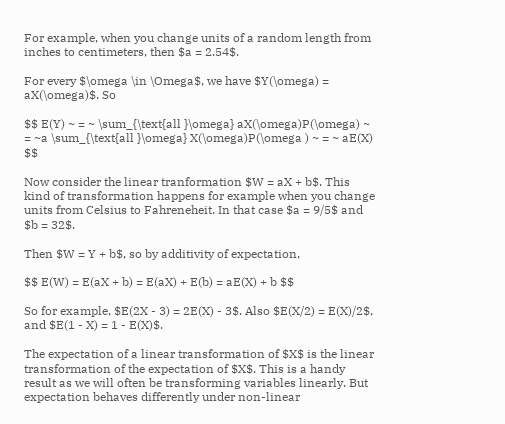For example, when you change units of a random length from inches to centimeters, then $a = 2.54$.

For every $\omega \in \Omega$, we have $Y(\omega) = aX(\omega)$. So

$$ E(Y) ~ = ~ \sum_{\text{all }\omega} aX(\omega)P(\omega) ~ = ~a \sum_{\text{all }\omega} X(\omega)P(\omega ) ~ = ~ aE(X) $$

Now consider the linear tranformation $W = aX + b$. This kind of transformation happens for example when you change units from Celsius to Fahreneheit. In that case $a = 9/5$ and $b = 32$.

Then $W = Y + b$, so by additivity of expectation,

$$ E(W) = E(aX + b) = E(aX) + E(b) = aE(X) + b $$

So for example, $E(2X - 3) = 2E(X) - 3$. Also $E(X/2) = E(X)/2$, and $E(1 - X) = 1 - E(X)$.

The expectation of a linear transformation of $X$ is the linear transformation of the expectation of $X$. This is a handy result as we will often be transforming variables linearly. But expectation behaves differently under non-linear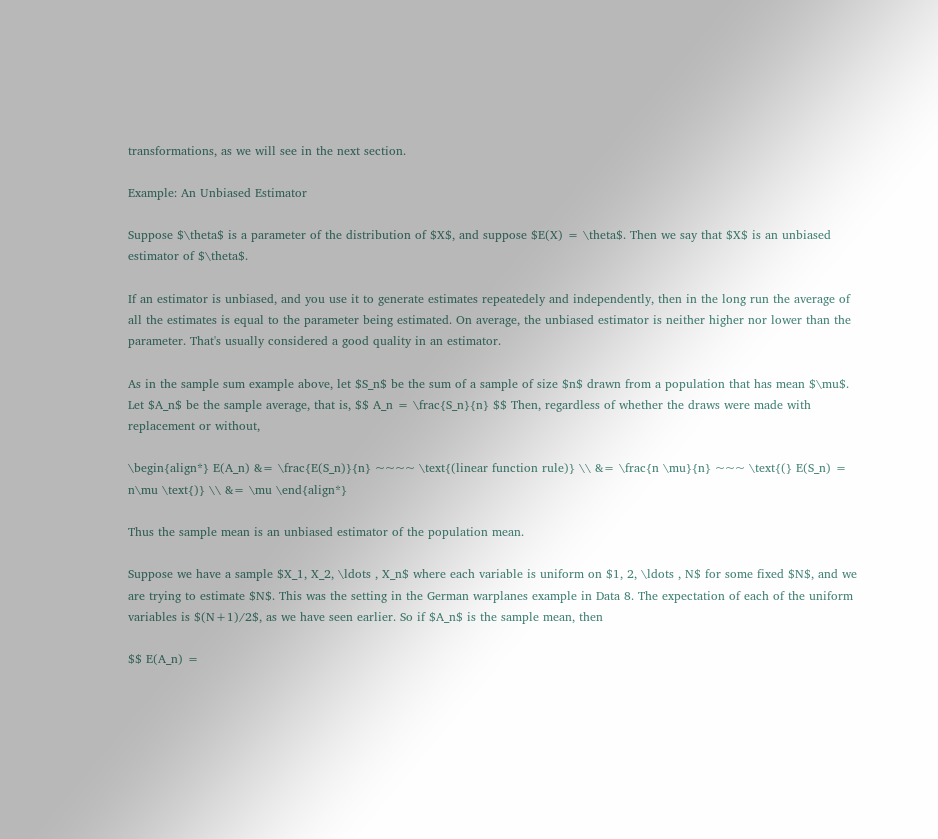transformations, as we will see in the next section.

Example: An Unbiased Estimator

Suppose $\theta$ is a parameter of the distribution of $X$, and suppose $E(X) = \theta$. Then we say that $X$ is an unbiased estimator of $\theta$.

If an estimator is unbiased, and you use it to generate estimates repeatedely and independently, then in the long run the average of all the estimates is equal to the parameter being estimated. On average, the unbiased estimator is neither higher nor lower than the parameter. That's usually considered a good quality in an estimator.

As in the sample sum example above, let $S_n$ be the sum of a sample of size $n$ drawn from a population that has mean $\mu$. Let $A_n$ be the sample average, that is, $$ A_n = \frac{S_n}{n} $$ Then, regardless of whether the draws were made with replacement or without,

\begin{align*} E(A_n) &= \frac{E(S_n)}{n} ~~~~ \text{(linear function rule)} \\ &= \frac{n \mu}{n} ~~~ \text{(} E(S_n) = n\mu \text{)} \\ &= \mu \end{align*}

Thus the sample mean is an unbiased estimator of the population mean.

Suppose we have a sample $X_1, X_2, \ldots , X_n$ where each variable is uniform on $1, 2, \ldots , N$ for some fixed $N$, and we are trying to estimate $N$. This was the setting in the German warplanes example in Data 8. The expectation of each of the uniform variables is $(N+1)/2$, as we have seen earlier. So if $A_n$ is the sample mean, then

$$ E(A_n) =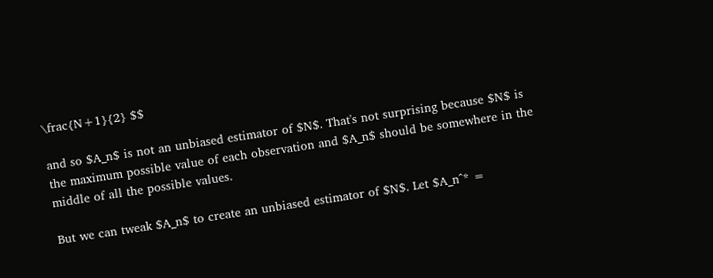\frac{N+1}{2} $$

and so $A_n$ is not an unbiased estimator of $N$. That's not surprising because $N$ is the maximum possible value of each observation and $A_n$ should be somewhere in the middle of all the possible values.

But we can tweak $A_n$ to create an unbiased estimator of $N$. Let $A_n^* =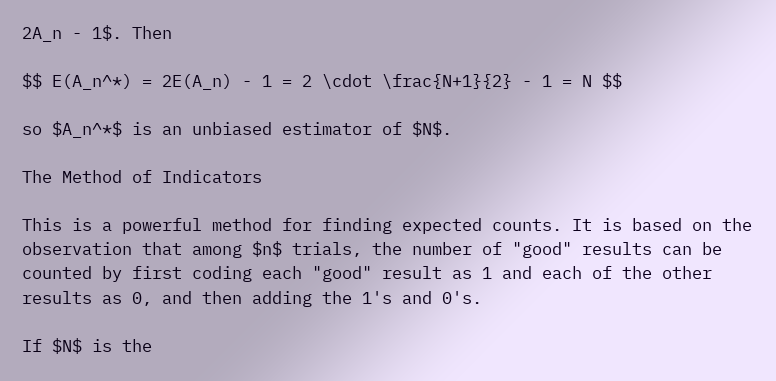2A_n - 1$. Then

$$ E(A_n^*) = 2E(A_n) - 1 = 2 \cdot \frac{N+1}{2} - 1 = N $$

so $A_n^*$ is an unbiased estimator of $N$.

The Method of Indicators

This is a powerful method for finding expected counts. It is based on the observation that among $n$ trials, the number of "good" results can be counted by first coding each "good" result as 1 and each of the other results as 0, and then adding the 1's and 0's.

If $N$ is the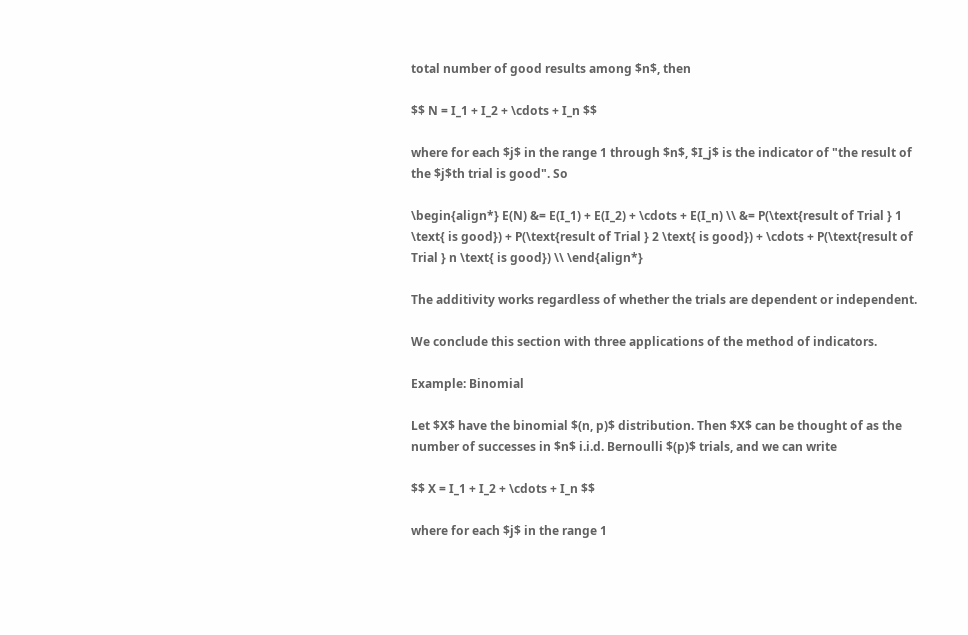total number of good results among $n$, then

$$ N = I_1 + I_2 + \cdots + I_n $$

where for each $j$ in the range 1 through $n$, $I_j$ is the indicator of "the result of the $j$th trial is good". So

\begin{align*} E(N) &= E(I_1) + E(I_2) + \cdots + E(I_n) \\ &= P(\text{result of Trial } 1 \text{ is good}) + P(\text{result of Trial } 2 \text{ is good}) + \cdots + P(\text{result of Trial } n \text{ is good}) \\ \end{align*}

The additivity works regardless of whether the trials are dependent or independent.

We conclude this section with three applications of the method of indicators.

Example: Binomial

Let $X$ have the binomial $(n, p)$ distribution. Then $X$ can be thought of as the number of successes in $n$ i.i.d. Bernoulli $(p)$ trials, and we can write

$$ X = I_1 + I_2 + \cdots + I_n $$

where for each $j$ in the range 1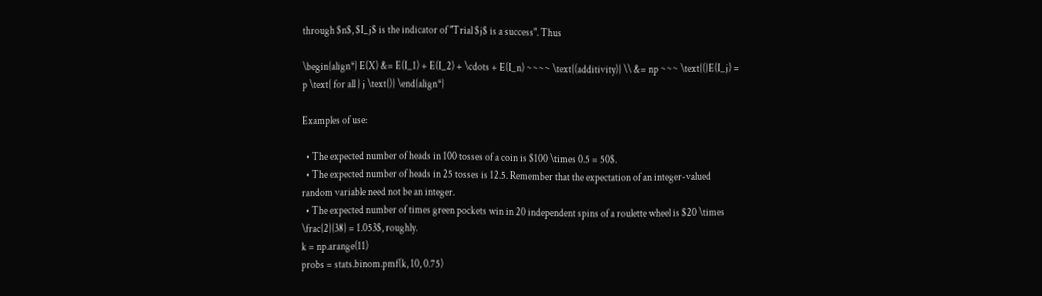through $n$, $I_j$ is the indicator of "Trial $j$ is a success". Thus

\begin{align*} E(X) &= E(I_1) + E(I_2) + \cdots + E(I_n) ~~~~ \text{(additivity)} \\ &= np ~~~ \text{(}E(I_j) = p \text{ for all } j \text{)} \end{align*}

Examples of use:

  • The expected number of heads in 100 tosses of a coin is $100 \times 0.5 = 50$.
  • The expected number of heads in 25 tosses is 12.5. Remember that the expectation of an integer-valued random variable need not be an integer.
  • The expected number of times green pockets win in 20 independent spins of a roulette wheel is $20 \times \frac{2}{38} = 1.053$, roughly.
k = np.arange(11)
probs = stats.binom.pmf(k, 10, 0.75)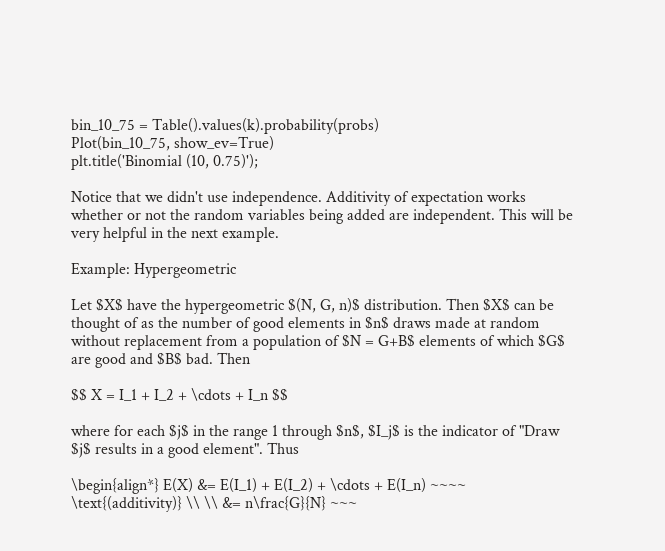bin_10_75 = Table().values(k).probability(probs)
Plot(bin_10_75, show_ev=True)
plt.title('Binomial (10, 0.75)');

Notice that we didn't use independence. Additivity of expectation works whether or not the random variables being added are independent. This will be very helpful in the next example.

Example: Hypergeometric

Let $X$ have the hypergeometric $(N, G, n)$ distribution. Then $X$ can be thought of as the number of good elements in $n$ draws made at random without replacement from a population of $N = G+B$ elements of which $G$ are good and $B$ bad. Then

$$ X = I_1 + I_2 + \cdots + I_n $$

where for each $j$ in the range 1 through $n$, $I_j$ is the indicator of "Draw $j$ results in a good element". Thus

\begin{align*} E(X) &= E(I_1) + E(I_2) + \cdots + E(I_n) ~~~~ \text{(additivity)} \\ \\ &= n\frac{G}{N} ~~~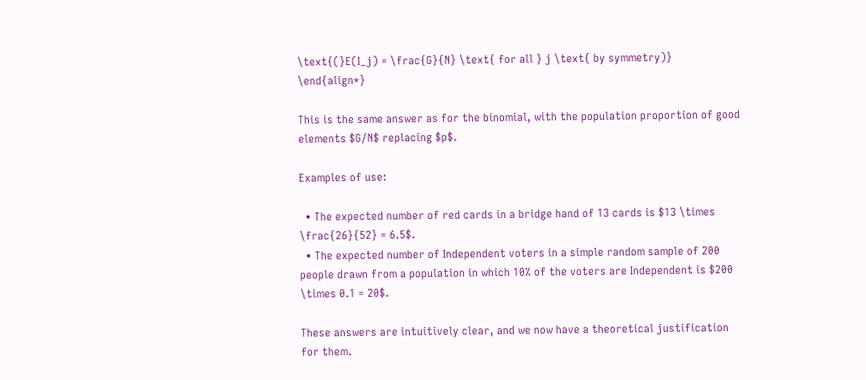\text{(}E(I_j) = \frac{G}{N} \text{ for all } j \text{ by symmetry)} \end{align*}

This is the same answer as for the binomial, with the population proportion of good elements $G/N$ replacing $p$.

Examples of use:

  • The expected number of red cards in a bridge hand of 13 cards is $13 \times \frac{26}{52} = 6.5$.
  • The expected number of Independent voters in a simple random sample of 200 people drawn from a population in which 10% of the voters are Independent is $200 \times 0.1 = 20$.

These answers are intuitively clear, and we now have a theoretical justification for them.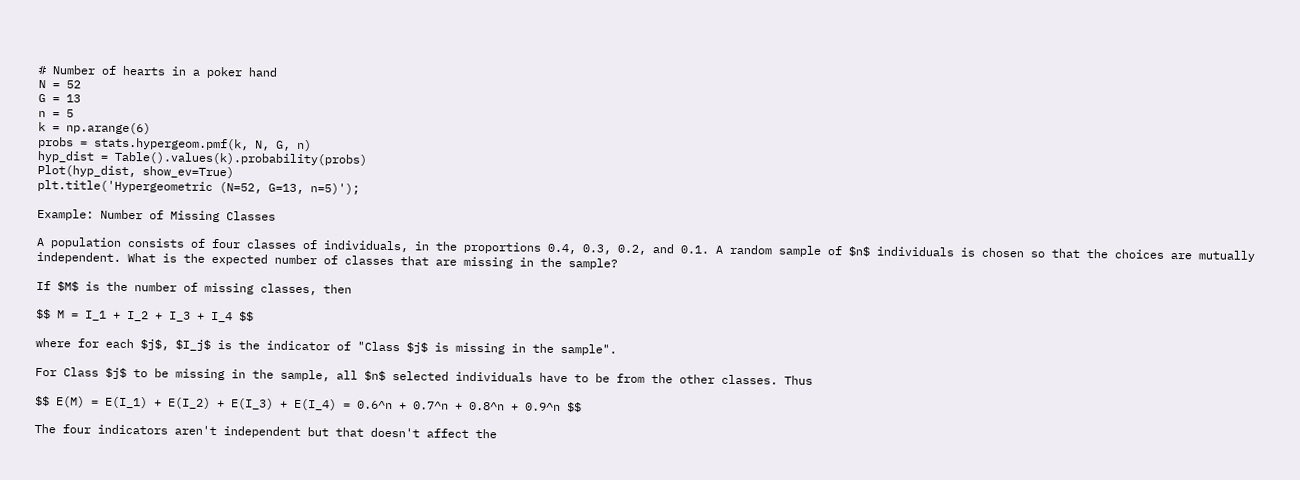# Number of hearts in a poker hand
N = 52
G = 13
n = 5
k = np.arange(6)
probs = stats.hypergeom.pmf(k, N, G, n)
hyp_dist = Table().values(k).probability(probs)
Plot(hyp_dist, show_ev=True)
plt.title('Hypergeometric (N=52, G=13, n=5)');

Example: Number of Missing Classes

A population consists of four classes of individuals, in the proportions 0.4, 0.3, 0.2, and 0.1. A random sample of $n$ individuals is chosen so that the choices are mutually independent. What is the expected number of classes that are missing in the sample?

If $M$ is the number of missing classes, then

$$ M = I_1 + I_2 + I_3 + I_4 $$

where for each $j$, $I_j$ is the indicator of "Class $j$ is missing in the sample".

For Class $j$ to be missing in the sample, all $n$ selected individuals have to be from the other classes. Thus

$$ E(M) = E(I_1) + E(I_2) + E(I_3) + E(I_4) = 0.6^n + 0.7^n + 0.8^n + 0.9^n $$

The four indicators aren't independent but that doesn't affect the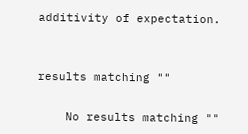additivity of expectation.


results matching ""

    No results matching ""